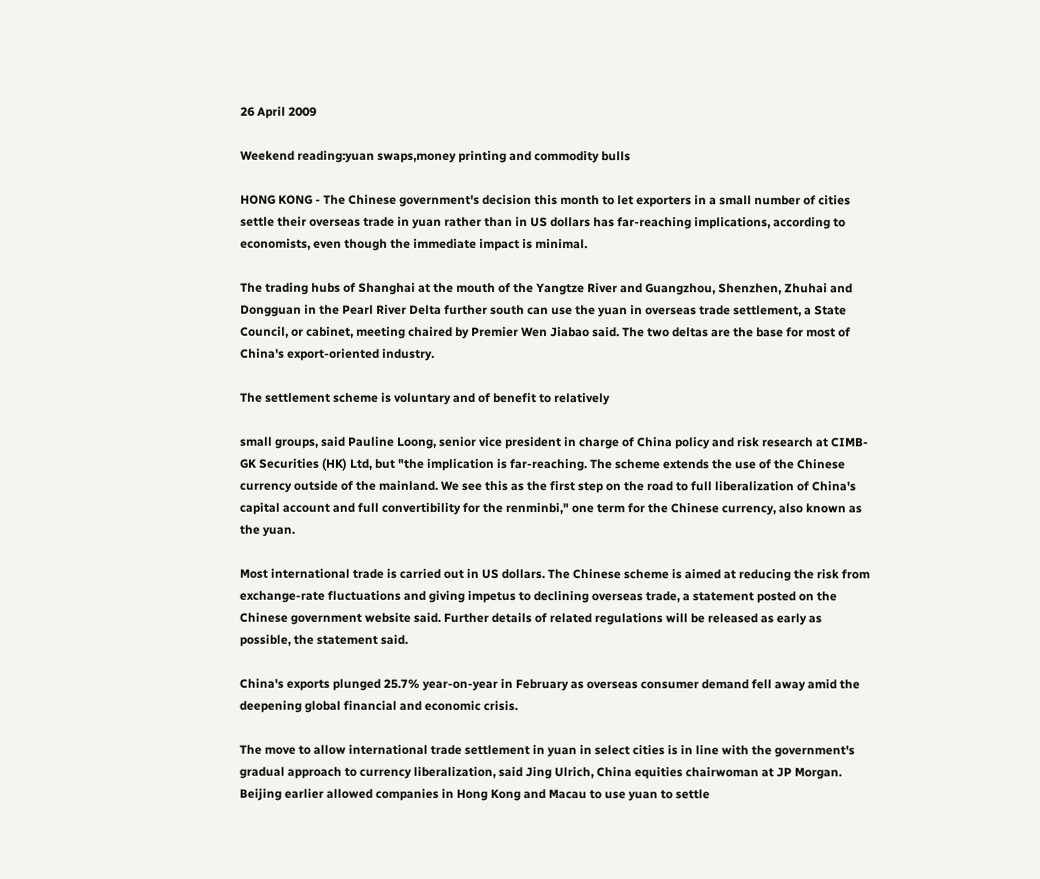26 April 2009

Weekend reading:yuan swaps,money printing and commodity bulls

HONG KONG - The Chinese government's decision this month to let exporters in a small number of cities settle their overseas trade in yuan rather than in US dollars has far-reaching implications, according to economists, even though the immediate impact is minimal.

The trading hubs of Shanghai at the mouth of the Yangtze River and Guangzhou, Shenzhen, Zhuhai and Dongguan in the Pearl River Delta further south can use the yuan in overseas trade settlement, a State Council, or cabinet, meeting chaired by Premier Wen Jiabao said. The two deltas are the base for most of China's export-oriented industry.

The settlement scheme is voluntary and of benefit to relatively

small groups, said Pauline Loong, senior vice president in charge of China policy and risk research at CIMB-GK Securities (HK) Ltd, but "the implication is far-reaching. The scheme extends the use of the Chinese currency outside of the mainland. We see this as the first step on the road to full liberalization of China's capital account and full convertibility for the renminbi," one term for the Chinese currency, also known as the yuan.

Most international trade is carried out in US dollars. The Chinese scheme is aimed at reducing the risk from exchange-rate fluctuations and giving impetus to declining overseas trade, a statement posted on the Chinese government website said. Further details of related regulations will be released as early as possible, the statement said.

China's exports plunged 25.7% year-on-year in February as overseas consumer demand fell away amid the deepening global financial and economic crisis.

The move to allow international trade settlement in yuan in select cities is in line with the government's gradual approach to currency liberalization, said Jing Ulrich, China equities chairwoman at JP Morgan. Beijing earlier allowed companies in Hong Kong and Macau to use yuan to settle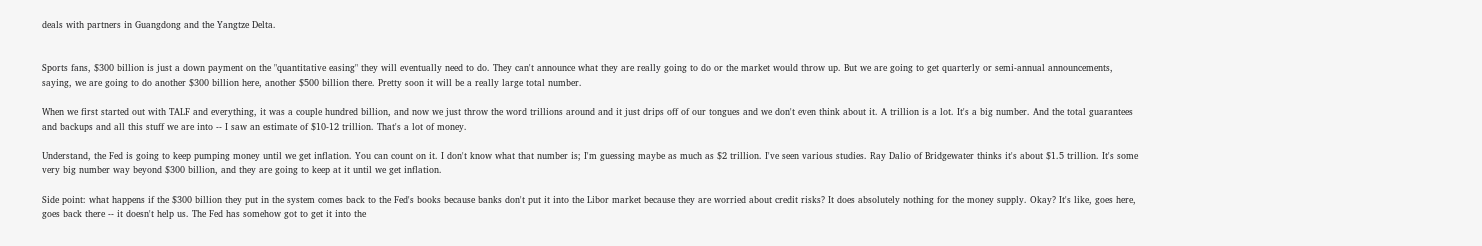deals with partners in Guangdong and the Yangtze Delta.


Sports fans, $300 billion is just a down payment on the "quantitative easing" they will eventually need to do. They can't announce what they are really going to do or the market would throw up. But we are going to get quarterly or semi-annual announcements, saying, we are going to do another $300 billion here, another $500 billion there. Pretty soon it will be a really large total number.

When we first started out with TALF and everything, it was a couple hundred billion, and now we just throw the word trillions around and it just drips off of our tongues and we don't even think about it. A trillion is a lot. It's a big number. And the total guarantees and backups and all this stuff we are into -- I saw an estimate of $10-12 trillion. That's a lot of money.

Understand, the Fed is going to keep pumping money until we get inflation. You can count on it. I don't know what that number is; I'm guessing maybe as much as $2 trillion. I've seen various studies. Ray Dalio of Bridgewater thinks it's about $1.5 trillion. It's some very big number way beyond $300 billion, and they are going to keep at it until we get inflation.

Side point: what happens if the $300 billion they put in the system comes back to the Fed's books because banks don't put it into the Libor market because they are worried about credit risks? It does absolutely nothing for the money supply. Okay? It's like, goes here, goes back there -- it doesn't help us. The Fed has somehow got to get it into the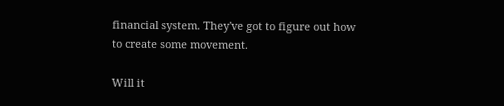financial system. They've got to figure out how to create some movement.

Will it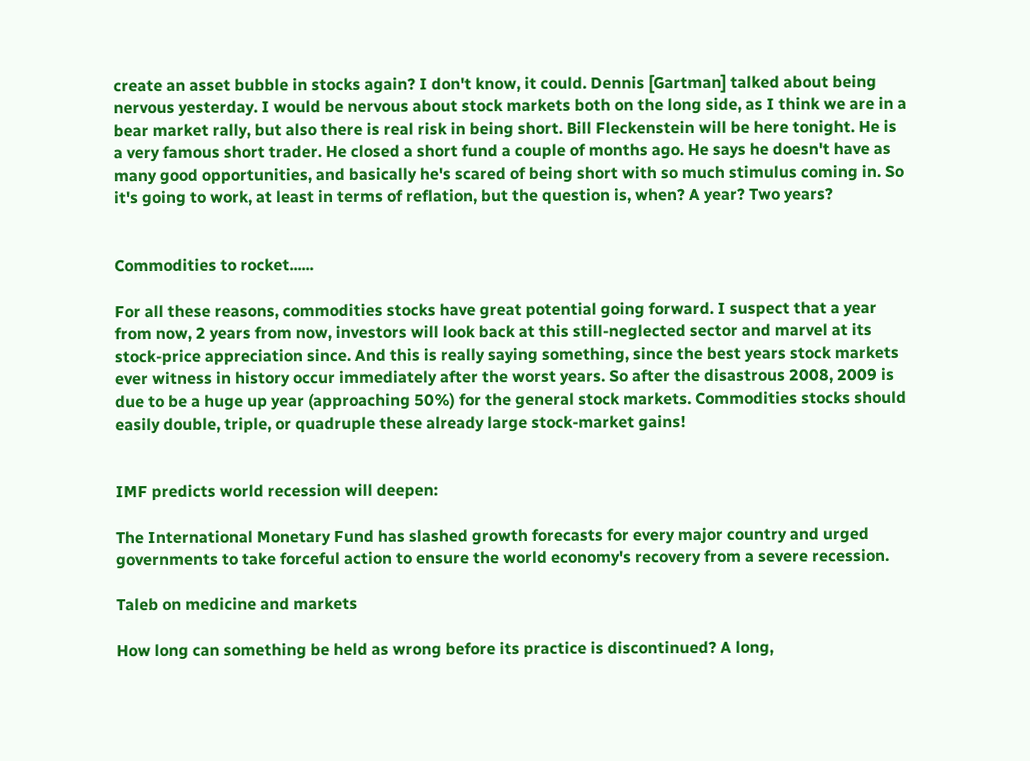create an asset bubble in stocks again? I don't know, it could. Dennis [Gartman] talked about being nervous yesterday. I would be nervous about stock markets both on the long side, as I think we are in a bear market rally, but also there is real risk in being short. Bill Fleckenstein will be here tonight. He is a very famous short trader. He closed a short fund a couple of months ago. He says he doesn't have as many good opportunities, and basically he's scared of being short with so much stimulus coming in. So it's going to work, at least in terms of reflation, but the question is, when? A year? Two years?


Commodities to rocket......

For all these reasons, commodities stocks have great potential going forward. I suspect that a year from now, 2 years from now, investors will look back at this still-neglected sector and marvel at its stock-price appreciation since. And this is really saying something, since the best years stock markets ever witness in history occur immediately after the worst years. So after the disastrous 2008, 2009 is due to be a huge up year (approaching 50%) for the general stock markets. Commodities stocks should easily double, triple, or quadruple these already large stock-market gains!


IMF predicts world recession will deepen:

The International Monetary Fund has slashed growth forecasts for every major country and urged governments to take forceful action to ensure the world economy's recovery from a severe recession.

Taleb on medicine and markets

How long can something be held as wrong before its practice is discontinued? A long,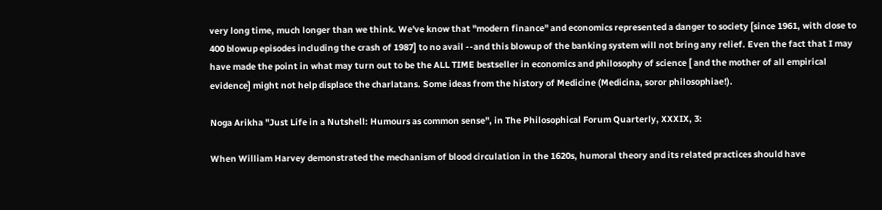very long time, much longer than we think. We've know that "modern finance" and economics represented a danger to society [since 1961, with close to 400 blowup episodes including the crash of 1987] to no avail --and this blowup of the banking system will not bring any relief. Even the fact that I may have made the point in what may turn out to be the ALL TIME bestseller in economics and philosophy of science [ and the mother of all empirical evidence] might not help displace the charlatans. Some ideas from the history of Medicine (Medicina, soror philosophiae!).

Noga Arikha "Just Life in a Nutshell: Humours as common sense", in The Philosophical Forum Quarterly, XXXIX, 3:

When William Harvey demonstrated the mechanism of blood circulation in the 1620s, humoral theory and its related practices should have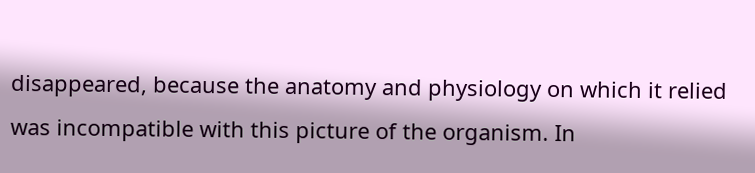disappeared, because the anatomy and physiology on which it relied was incompatible with this picture of the organism. In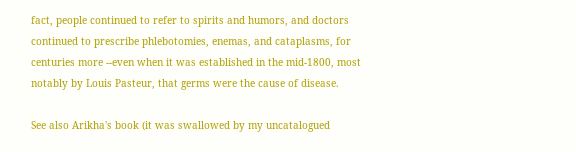fact, people continued to refer to spirits and humors, and doctors continued to prescribe phlebotomies, enemas, and cataplasms, for centuries more --even when it was established in the mid-1800, most notably by Louis Pasteur, that germs were the cause of disease.

See also Arikha's book (it was swallowed by my uncatalogued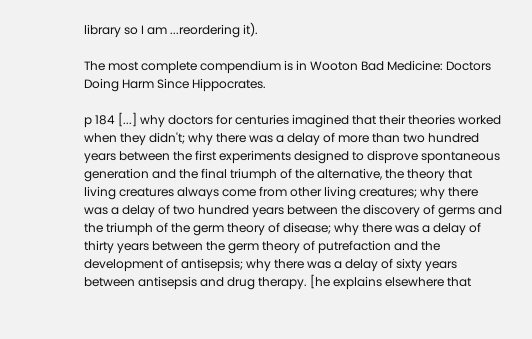library so I am ...reordering it).

The most complete compendium is in Wooton Bad Medicine: Doctors Doing Harm Since Hippocrates.

p 184 [...] why doctors for centuries imagined that their theories worked when they didn't; why there was a delay of more than two hundred years between the first experiments designed to disprove spontaneous generation and the final triumph of the alternative, the theory that living creatures always come from other living creatures; why there was a delay of two hundred years between the discovery of germs and the triumph of the germ theory of disease; why there was a delay of thirty years between the germ theory of putrefaction and the development of antisepsis; why there was a delay of sixty years between antisepsis and drug therapy. [he explains elsewhere that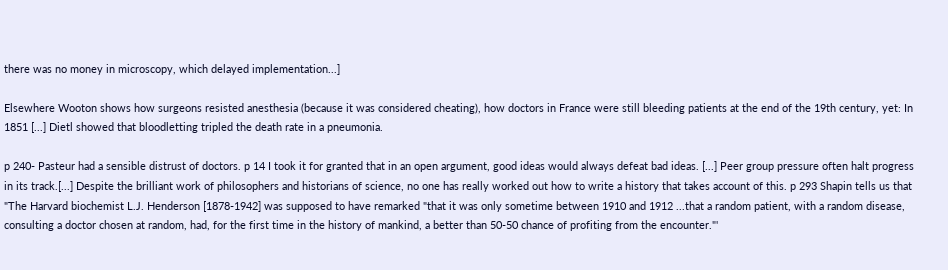there was no money in microscopy, which delayed implementation...]

Elsewhere Wooton shows how surgeons resisted anesthesia (because it was considered cheating), how doctors in France were still bleeding patients at the end of the 19th century, yet: In 1851 [...] Dietl showed that bloodletting tripled the death rate in a pneumonia.

p 240- Pasteur had a sensible distrust of doctors. p 14 I took it for granted that in an open argument, good ideas would always defeat bad ideas. [...] Peer group pressure often halt progress in its track.[...] Despite the brilliant work of philosophers and historians of science, no one has really worked out how to write a history that takes account of this. p 293 Shapin tells us that "The Harvard biochemist L.J. Henderson [1878-1942] was supposed to have remarked "that it was only sometime between 1910 and 1912 ...that a random patient, with a random disease, consulting a doctor chosen at random, had, for the first time in the history of mankind, a better than 50-50 chance of profiting from the encounter."'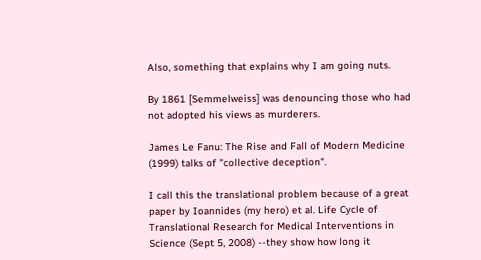Also, something that explains why I am going nuts.

By 1861 [Semmelweiss] was denouncing those who had not adopted his views as murderers.

James Le Fanu: The Rise and Fall of Modern Medicine (1999) talks of "collective deception".

I call this the translational problem because of a great paper by Ioannides (my hero) et al. Life Cycle of Translational Research for Medical Interventions in Science (Sept 5, 2008) --they show how long it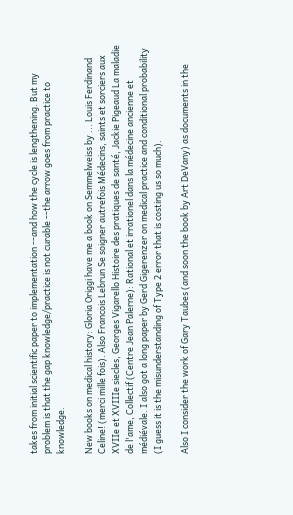takes from initial scientific paper to implementation --and how the cycle is lengthening. But my problem is that the gap knowledge/practice is not curable --the arrow goes from practice to knowledge.

New books on medical history: Gloria Origgi have me a book on Semmelweiss by ... Louis Ferdinand Celine! (merci mille fois). Also Francois Lebrun Se soigner autrefois Médecins, saints et sorciers aux XVIIe et XVIIIe siecles, Georges Vigarello Histoire des pratiques de santé, Jackie Pigeaud La maladie de l'ame, Collectif (Centre Jean Palerne): Rational et irrationel dans la médecine ancienne et médiévale. I also got a long paper by Gerd Gigerenzer on medical practice and conditional probability (I guess it is the misunderstanding of Type 2 error that is costing us so much).

Also I consider the work of Gary Taubes (and soon the book by Art DeVany) as documents in the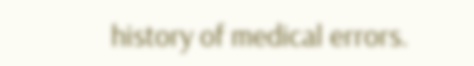history of medical errors.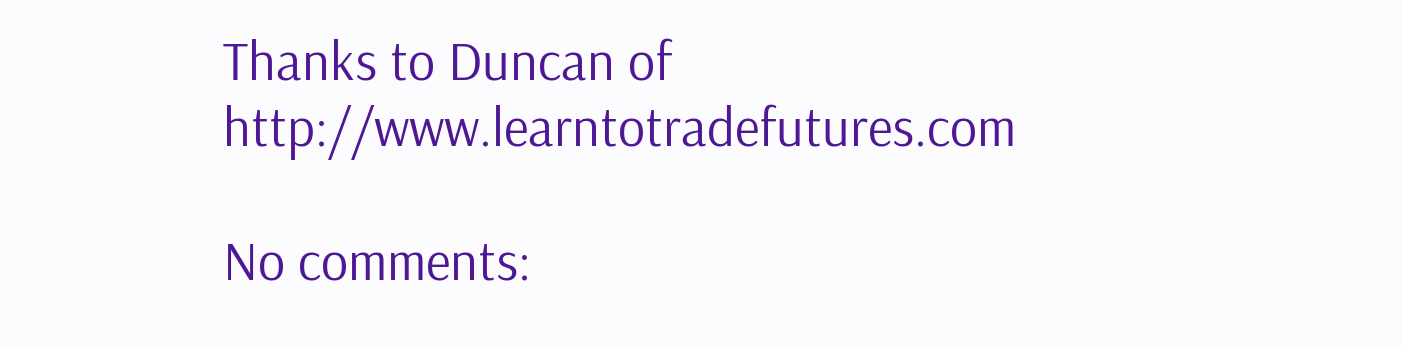Thanks to Duncan of http://www.learntotradefutures.com

No comments: